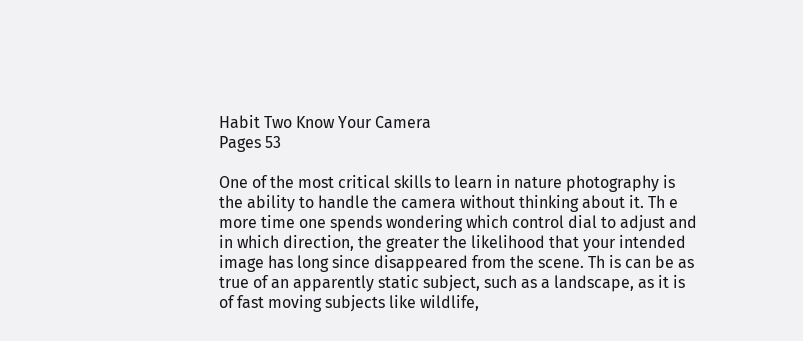Habit Two Know Your Camera
Pages 53

One of the most critical skills to learn in nature photography is the ability to handle the camera without thinking about it. Th e more time one spends wondering which control dial to adjust and in which direction, the greater the likelihood that your intended image has long since disappeared from the scene. Th is can be as true of an apparently static subject, such as a landscape, as it is of fast moving subjects like wildlife,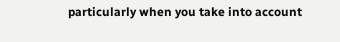particularly when you take into account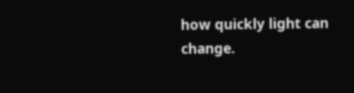how quickly light can change.